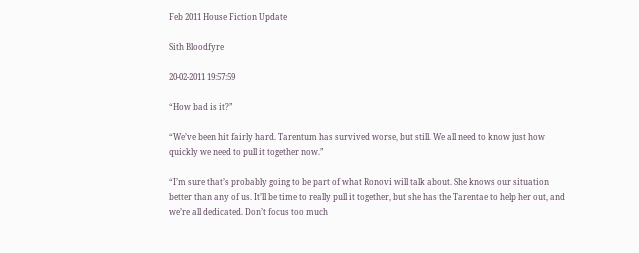Feb 2011 House Fiction Update

Sith Bloodfyre

20-02-2011 19:57:59

“How bad is it?”

“We’ve been hit fairly hard. Tarentum has survived worse, but still. We all need to know just how quickly we need to pull it together now.”

“I’m sure that’s probably going to be part of what Ronovi will talk about. She knows our situation better than any of us. It’ll be time to really pull it together, but she has the Tarentae to help her out, and we’re all dedicated. Don’t focus too much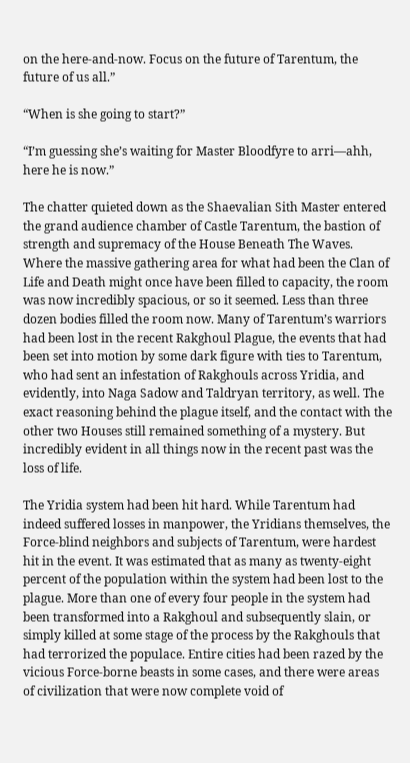on the here-and-now. Focus on the future of Tarentum, the future of us all.”

“When is she going to start?”

“I’m guessing she’s waiting for Master Bloodfyre to arri—ahh, here he is now.”

The chatter quieted down as the Shaevalian Sith Master entered the grand audience chamber of Castle Tarentum, the bastion of strength and supremacy of the House Beneath The Waves. Where the massive gathering area for what had been the Clan of Life and Death might once have been filled to capacity, the room was now incredibly spacious, or so it seemed. Less than three dozen bodies filled the room now. Many of Tarentum’s warriors had been lost in the recent Rakghoul Plague, the events that had been set into motion by some dark figure with ties to Tarentum, who had sent an infestation of Rakghouls across Yridia, and evidently, into Naga Sadow and Taldryan territory, as well. The exact reasoning behind the plague itself, and the contact with the other two Houses still remained something of a mystery. But incredibly evident in all things now in the recent past was the loss of life.

The Yridia system had been hit hard. While Tarentum had indeed suffered losses in manpower, the Yridians themselves, the Force-blind neighbors and subjects of Tarentum, were hardest hit in the event. It was estimated that as many as twenty-eight percent of the population within the system had been lost to the plague. More than one of every four people in the system had been transformed into a Rakghoul and subsequently slain, or simply killed at some stage of the process by the Rakghouls that had terrorized the populace. Entire cities had been razed by the vicious Force-borne beasts in some cases, and there were areas of civilization that were now complete void of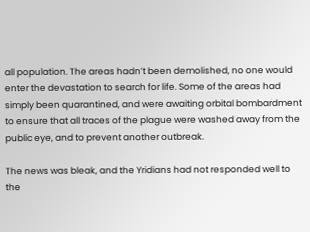all population. The areas hadn’t been demolished, no one would enter the devastation to search for life. Some of the areas had simply been quarantined, and were awaiting orbital bombardment to ensure that all traces of the plague were washed away from the public eye, and to prevent another outbreak.

The news was bleak, and the Yridians had not responded well to the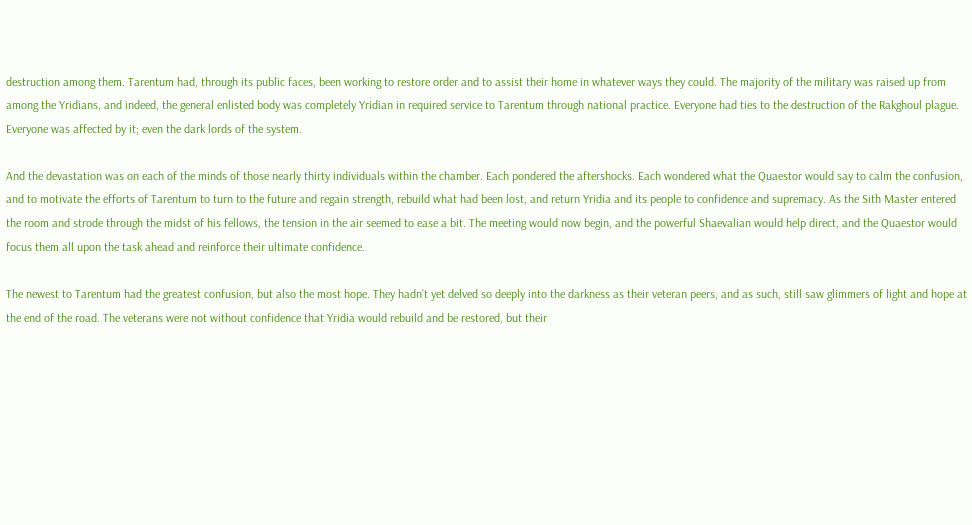destruction among them. Tarentum had, through its public faces, been working to restore order and to assist their home in whatever ways they could. The majority of the military was raised up from among the Yridians, and indeed, the general enlisted body was completely Yridian in required service to Tarentum through national practice. Everyone had ties to the destruction of the Rakghoul plague. Everyone was affected by it; even the dark lords of the system.

And the devastation was on each of the minds of those nearly thirty individuals within the chamber. Each pondered the aftershocks. Each wondered what the Quaestor would say to calm the confusion, and to motivate the efforts of Tarentum to turn to the future and regain strength, rebuild what had been lost, and return Yridia and its people to confidence and supremacy. As the Sith Master entered the room and strode through the midst of his fellows, the tension in the air seemed to ease a bit. The meeting would now begin, and the powerful Shaevalian would help direct, and the Quaestor would focus them all upon the task ahead and reinforce their ultimate confidence.

The newest to Tarentum had the greatest confusion, but also the most hope. They hadn’t yet delved so deeply into the darkness as their veteran peers, and as such, still saw glimmers of light and hope at the end of the road. The veterans were not without confidence that Yridia would rebuild and be restored, but their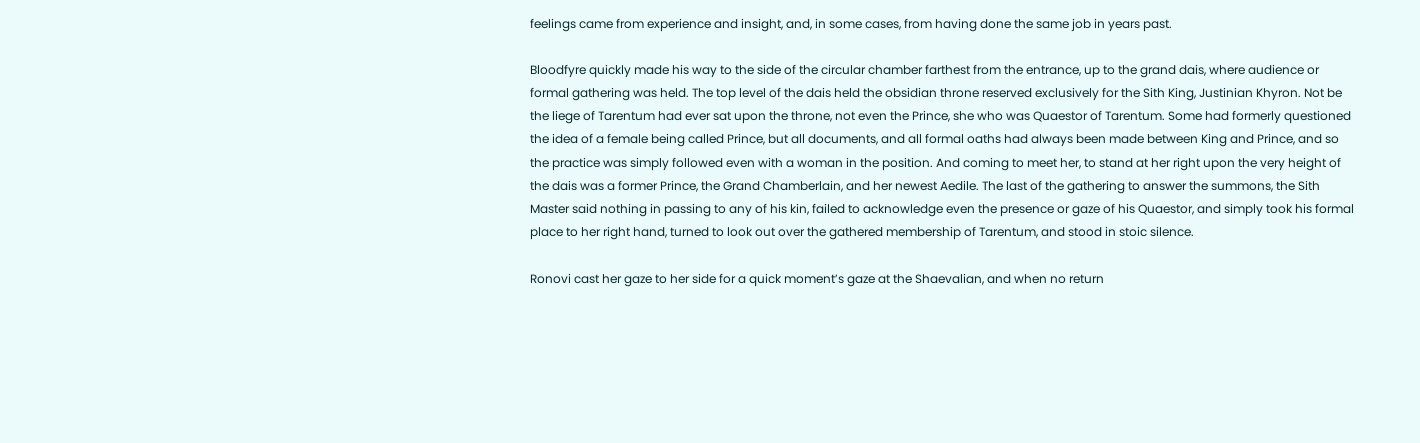feelings came from experience and insight, and, in some cases, from having done the same job in years past.

Bloodfyre quickly made his way to the side of the circular chamber farthest from the entrance, up to the grand dais, where audience or formal gathering was held. The top level of the dais held the obsidian throne reserved exclusively for the Sith King, Justinian Khyron. Not be the liege of Tarentum had ever sat upon the throne, not even the Prince, she who was Quaestor of Tarentum. Some had formerly questioned the idea of a female being called Prince, but all documents, and all formal oaths had always been made between King and Prince, and so the practice was simply followed even with a woman in the position. And coming to meet her, to stand at her right upon the very height of the dais was a former Prince, the Grand Chamberlain, and her newest Aedile. The last of the gathering to answer the summons, the Sith Master said nothing in passing to any of his kin, failed to acknowledge even the presence or gaze of his Quaestor, and simply took his formal place to her right hand, turned to look out over the gathered membership of Tarentum, and stood in stoic silence.

Ronovi cast her gaze to her side for a quick moment’s gaze at the Shaevalian, and when no return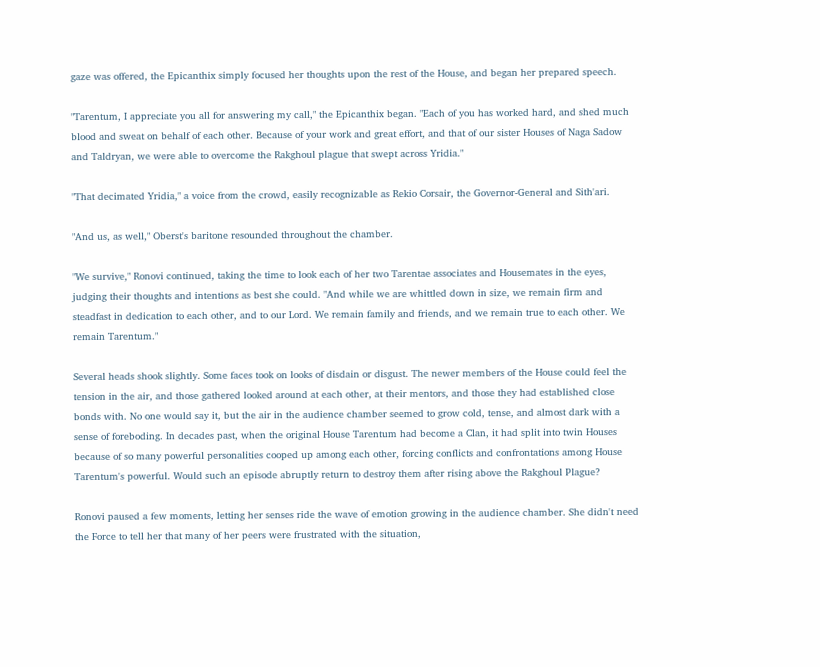gaze was offered, the Epicanthix simply focused her thoughts upon the rest of the House, and began her prepared speech.

"Tarentum, I appreciate you all for answering my call," the Epicanthix began. "Each of you has worked hard, and shed much blood and sweat on behalf of each other. Because of your work and great effort, and that of our sister Houses of Naga Sadow and Taldryan, we were able to overcome the Rakghoul plague that swept across Yridia."

"That decimated Yridia," a voice from the crowd, easily recognizable as Rekio Corsair, the Governor-General and Sith'ari.

"And us, as well," Oberst's baritone resounded throughout the chamber.

"We survive," Ronovi continued, taking the time to look each of her two Tarentae associates and Housemates in the eyes, judging their thoughts and intentions as best she could. "And while we are whittled down in size, we remain firm and steadfast in dedication to each other, and to our Lord. We remain family and friends, and we remain true to each other. We remain Tarentum."

Several heads shook slightly. Some faces took on looks of disdain or disgust. The newer members of the House could feel the tension in the air, and those gathered looked around at each other, at their mentors, and those they had established close bonds with. No one would say it, but the air in the audience chamber seemed to grow cold, tense, and almost dark with a sense of foreboding. In decades past, when the original House Tarentum had become a Clan, it had split into twin Houses because of so many powerful personalities cooped up among each other, forcing conflicts and confrontations among House Tarentum's powerful. Would such an episode abruptly return to destroy them after rising above the Rakghoul Plague?

Ronovi paused a few moments, letting her senses ride the wave of emotion growing in the audience chamber. She didn't need the Force to tell her that many of her peers were frustrated with the situation,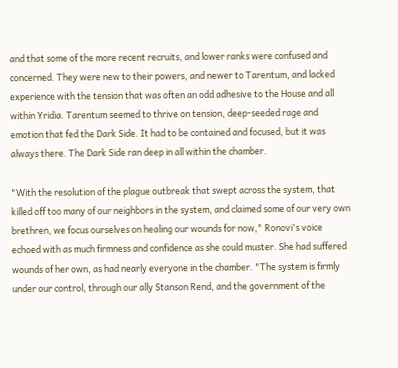and that some of the more recent recruits, and lower ranks were confused and concerned. They were new to their powers, and newer to Tarentum, and lacked experience with the tension that was often an odd adhesive to the House and all within Yridia. Tarentum seemed to thrive on tension, deep-seeded rage and emotion that fed the Dark Side. It had to be contained and focused, but it was always there. The Dark Side ran deep in all within the chamber.

"With the resolution of the plague outbreak that swept across the system, that killed off too many of our neighbors in the system, and claimed some of our very own brethren, we focus ourselves on healing our wounds for now," Ronovi's voice echoed with as much firmness and confidence as she could muster. She had suffered wounds of her own, as had nearly everyone in the chamber. "The system is firmly under our control, through our ally Stanson Rend, and the government of the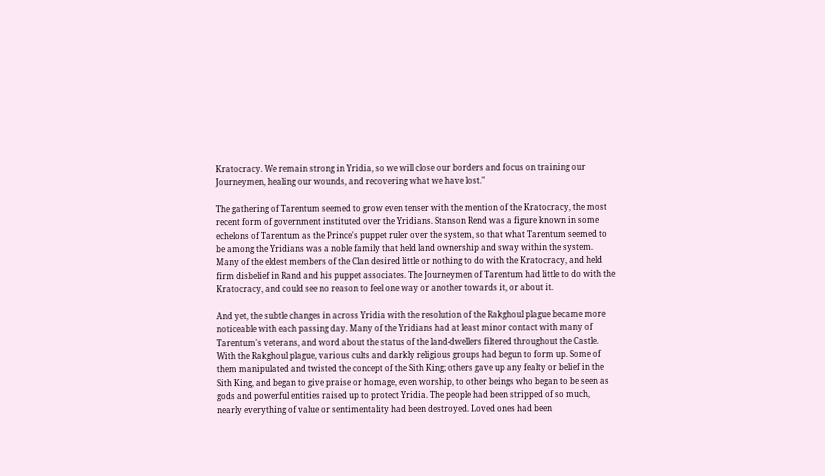Kratocracy. We remain strong in Yridia, so we will close our borders and focus on training our Journeymen, healing our wounds, and recovering what we have lost."

The gathering of Tarentum seemed to grow even tenser with the mention of the Kratocracy, the most recent form of government instituted over the Yridians. Stanson Rend was a figure known in some echelons of Tarentum as the Prince's puppet ruler over the system, so that what Tarentum seemed to be among the Yridians was a noble family that held land ownership and sway within the system. Many of the eldest members of the Clan desired little or nothing to do with the Kratocracy, and held firm disbelief in Rand and his puppet associates. The Journeymen of Tarentum had little to do with the Kratocracy, and could see no reason to feel one way or another towards it, or about it.

And yet, the subtle changes in across Yridia with the resolution of the Rakghoul plague became more noticeable with each passing day. Many of the Yridians had at least minor contact with many of Tarentum's veterans, and word about the status of the land-dwellers filtered throughout the Castle. With the Rakghoul plague, various cults and darkly religious groups had begun to form up. Some of them manipulated and twisted the concept of the Sith King; others gave up any fealty or belief in the Sith King, and began to give praise or homage, even worship, to other beings who began to be seen as gods and powerful entities raised up to protect Yridia. The people had been stripped of so much, nearly everything of value or sentimentality had been destroyed. Loved ones had been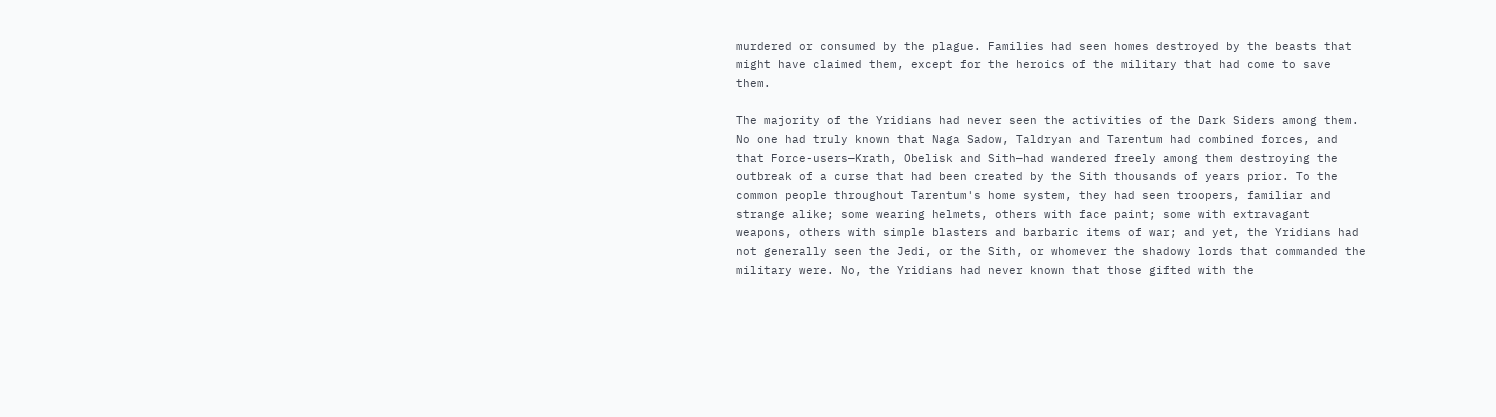murdered or consumed by the plague. Families had seen homes destroyed by the beasts that might have claimed them, except for the heroics of the military that had come to save them.

The majority of the Yridians had never seen the activities of the Dark Siders among them. No one had truly known that Naga Sadow, Taldryan and Tarentum had combined forces, and that Force-users—Krath, Obelisk and Sith—had wandered freely among them destroying the outbreak of a curse that had been created by the Sith thousands of years prior. To the common people throughout Tarentum's home system, they had seen troopers, familiar and strange alike; some wearing helmets, others with face paint; some with extravagant weapons, others with simple blasters and barbaric items of war; and yet, the Yridians had not generally seen the Jedi, or the Sith, or whomever the shadowy lords that commanded the military were. No, the Yridians had never known that those gifted with the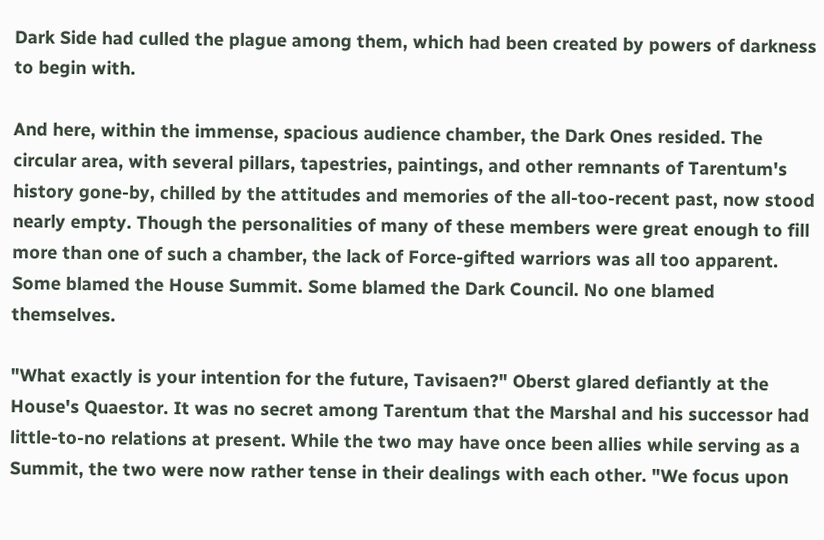Dark Side had culled the plague among them, which had been created by powers of darkness to begin with.

And here, within the immense, spacious audience chamber, the Dark Ones resided. The circular area, with several pillars, tapestries, paintings, and other remnants of Tarentum's history gone-by, chilled by the attitudes and memories of the all-too-recent past, now stood nearly empty. Though the personalities of many of these members were great enough to fill more than one of such a chamber, the lack of Force-gifted warriors was all too apparent. Some blamed the House Summit. Some blamed the Dark Council. No one blamed themselves.

"What exactly is your intention for the future, Tavisaen?" Oberst glared defiantly at the House's Quaestor. It was no secret among Tarentum that the Marshal and his successor had little-to-no relations at present. While the two may have once been allies while serving as a Summit, the two were now rather tense in their dealings with each other. "We focus upon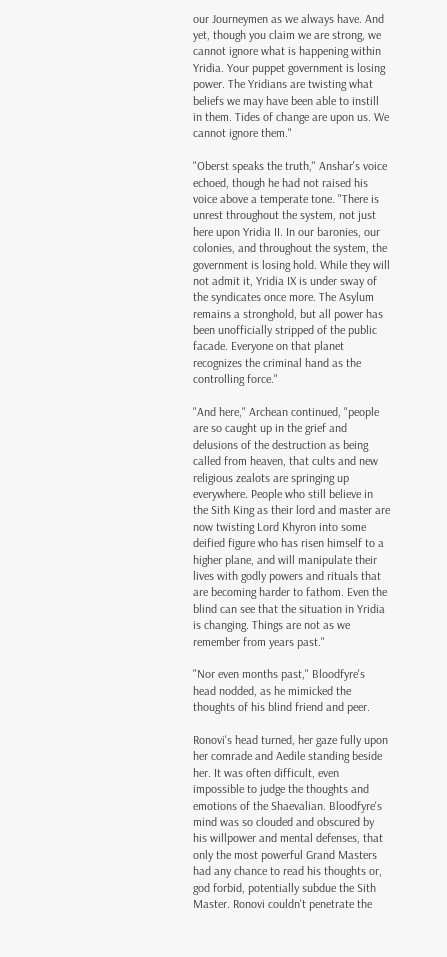our Journeymen as we always have. And yet, though you claim we are strong, we cannot ignore what is happening within Yridia. Your puppet government is losing power. The Yridians are twisting what beliefs we may have been able to instill in them. Tides of change are upon us. We cannot ignore them."

"Oberst speaks the truth," Anshar's voice echoed, though he had not raised his voice above a temperate tone. "There is unrest throughout the system, not just here upon Yridia II. In our baronies, our colonies, and throughout the system, the government is losing hold. While they will not admit it, Yridia IX is under sway of the syndicates once more. The Asylum remains a stronghold, but all power has been unofficially stripped of the public facade. Everyone on that planet recognizes the criminal hand as the controlling force."

"And here," Archean continued, "people are so caught up in the grief and delusions of the destruction as being called from heaven, that cults and new religious zealots are springing up everywhere. People who still believe in the Sith King as their lord and master are now twisting Lord Khyron into some deified figure who has risen himself to a higher plane, and will manipulate their lives with godly powers and rituals that are becoming harder to fathom. Even the blind can see that the situation in Yridia is changing. Things are not as we remember from years past."

"Nor even months past," Bloodfyre's head nodded, as he mimicked the thoughts of his blind friend and peer.

Ronovi's head turned, her gaze fully upon her comrade and Aedile standing beside her. It was often difficult, even impossible to judge the thoughts and emotions of the Shaevalian. Bloodfyre's mind was so clouded and obscured by his willpower and mental defenses, that only the most powerful Grand Masters had any chance to read his thoughts or, god forbid, potentially subdue the Sith Master. Ronovi couldn't penetrate the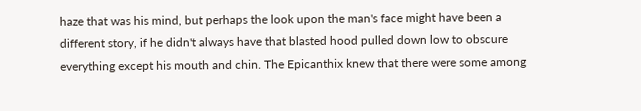haze that was his mind, but perhaps the look upon the man's face might have been a different story, if he didn't always have that blasted hood pulled down low to obscure everything except his mouth and chin. The Epicanthix knew that there were some among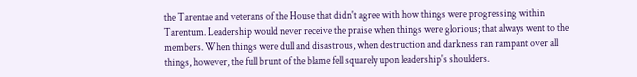the Tarentae and veterans of the House that didn't agree with how things were progressing within Tarentum. Leadership would never receive the praise when things were glorious; that always went to the members. When things were dull and disastrous, when destruction and darkness ran rampant over all things, however, the full brunt of the blame fell squarely upon leadership's shoulders.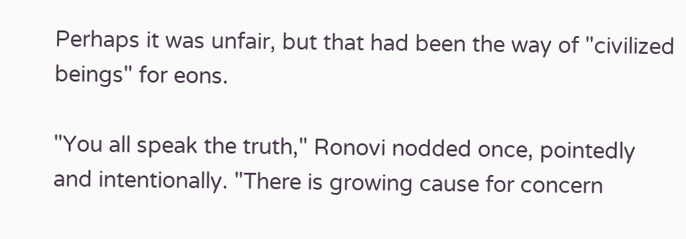Perhaps it was unfair, but that had been the way of "civilized beings" for eons.

"You all speak the truth," Ronovi nodded once, pointedly and intentionally. "There is growing cause for concern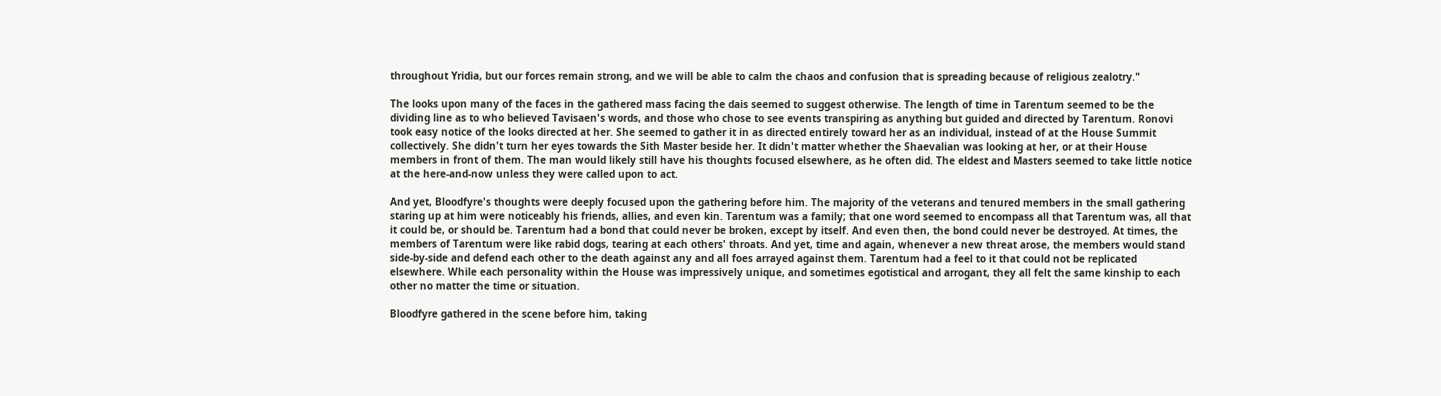throughout Yridia, but our forces remain strong, and we will be able to calm the chaos and confusion that is spreading because of religious zealotry."

The looks upon many of the faces in the gathered mass facing the dais seemed to suggest otherwise. The length of time in Tarentum seemed to be the dividing line as to who believed Tavisaen's words, and those who chose to see events transpiring as anything but guided and directed by Tarentum. Ronovi took easy notice of the looks directed at her. She seemed to gather it in as directed entirely toward her as an individual, instead of at the House Summit collectively. She didn't turn her eyes towards the Sith Master beside her. It didn't matter whether the Shaevalian was looking at her, or at their House members in front of them. The man would likely still have his thoughts focused elsewhere, as he often did. The eldest and Masters seemed to take little notice at the here-and-now unless they were called upon to act.

And yet, Bloodfyre's thoughts were deeply focused upon the gathering before him. The majority of the veterans and tenured members in the small gathering staring up at him were noticeably his friends, allies, and even kin. Tarentum was a family; that one word seemed to encompass all that Tarentum was, all that it could be, or should be. Tarentum had a bond that could never be broken, except by itself. And even then, the bond could never be destroyed. At times, the members of Tarentum were like rabid dogs, tearing at each others' throats. And yet, time and again, whenever a new threat arose, the members would stand side-by-side and defend each other to the death against any and all foes arrayed against them. Tarentum had a feel to it that could not be replicated elsewhere. While each personality within the House was impressively unique, and sometimes egotistical and arrogant, they all felt the same kinship to each other no matter the time or situation.

Bloodfyre gathered in the scene before him, taking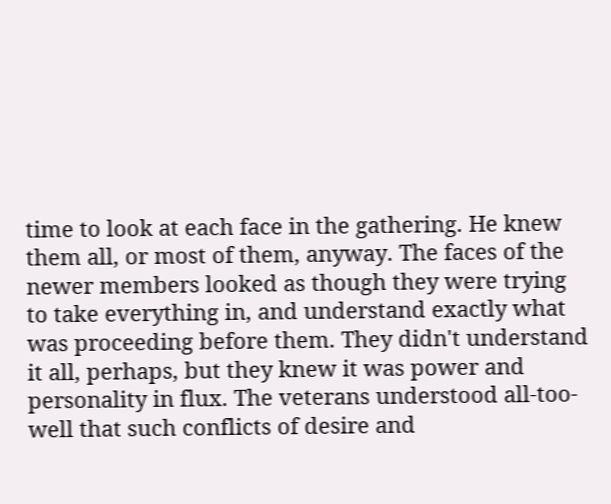time to look at each face in the gathering. He knew them all, or most of them, anyway. The faces of the newer members looked as though they were trying to take everything in, and understand exactly what was proceeding before them. They didn't understand it all, perhaps, but they knew it was power and personality in flux. The veterans understood all-too-well that such conflicts of desire and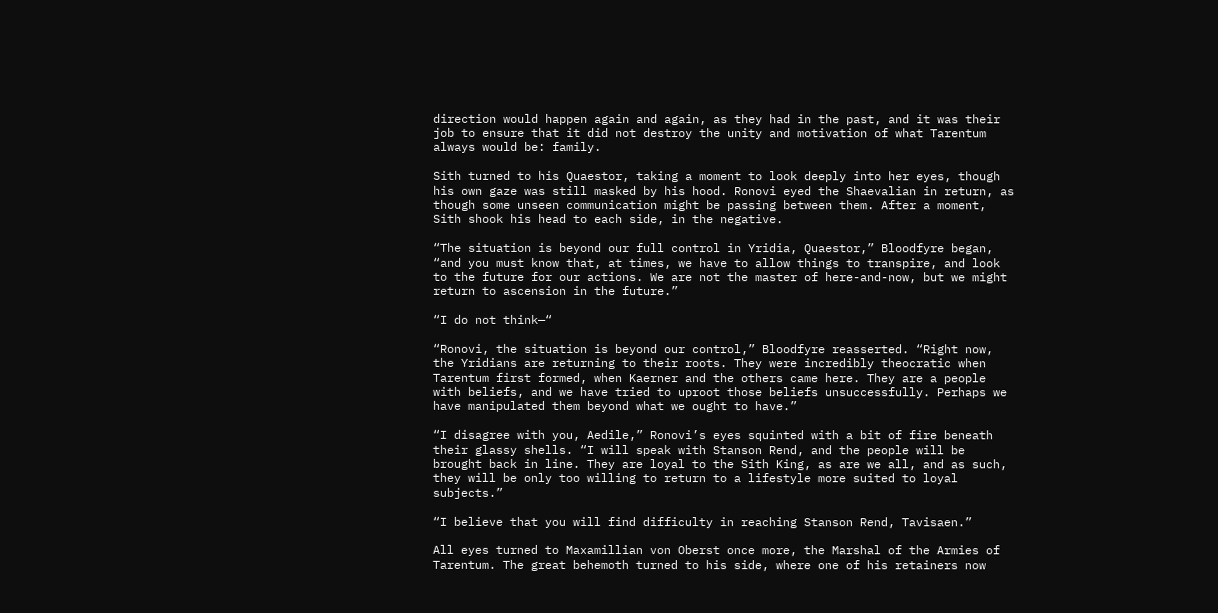direction would happen again and again, as they had in the past, and it was their job to ensure that it did not destroy the unity and motivation of what Tarentum always would be: family.

Sith turned to his Quaestor, taking a moment to look deeply into her eyes, though his own gaze was still masked by his hood. Ronovi eyed the Shaevalian in return, as though some unseen communication might be passing between them. After a moment, Sith shook his head to each side, in the negative.

“The situation is beyond our full control in Yridia, Quaestor,” Bloodfyre began, “and you must know that, at times, we have to allow things to transpire, and look to the future for our actions. We are not the master of here-and-now, but we might return to ascension in the future.”

“I do not think—“

“Ronovi, the situation is beyond our control,” Bloodfyre reasserted. “Right now, the Yridians are returning to their roots. They were incredibly theocratic when Tarentum first formed, when Kaerner and the others came here. They are a people with beliefs, and we have tried to uproot those beliefs unsuccessfully. Perhaps we have manipulated them beyond what we ought to have.”

“I disagree with you, Aedile,” Ronovi’s eyes squinted with a bit of fire beneath their glassy shells. “I will speak with Stanson Rend, and the people will be brought back in line. They are loyal to the Sith King, as are we all, and as such, they will be only too willing to return to a lifestyle more suited to loyal subjects.”

“I believe that you will find difficulty in reaching Stanson Rend, Tavisaen.”

All eyes turned to Maxamillian von Oberst once more, the Marshal of the Armies of Tarentum. The great behemoth turned to his side, where one of his retainers now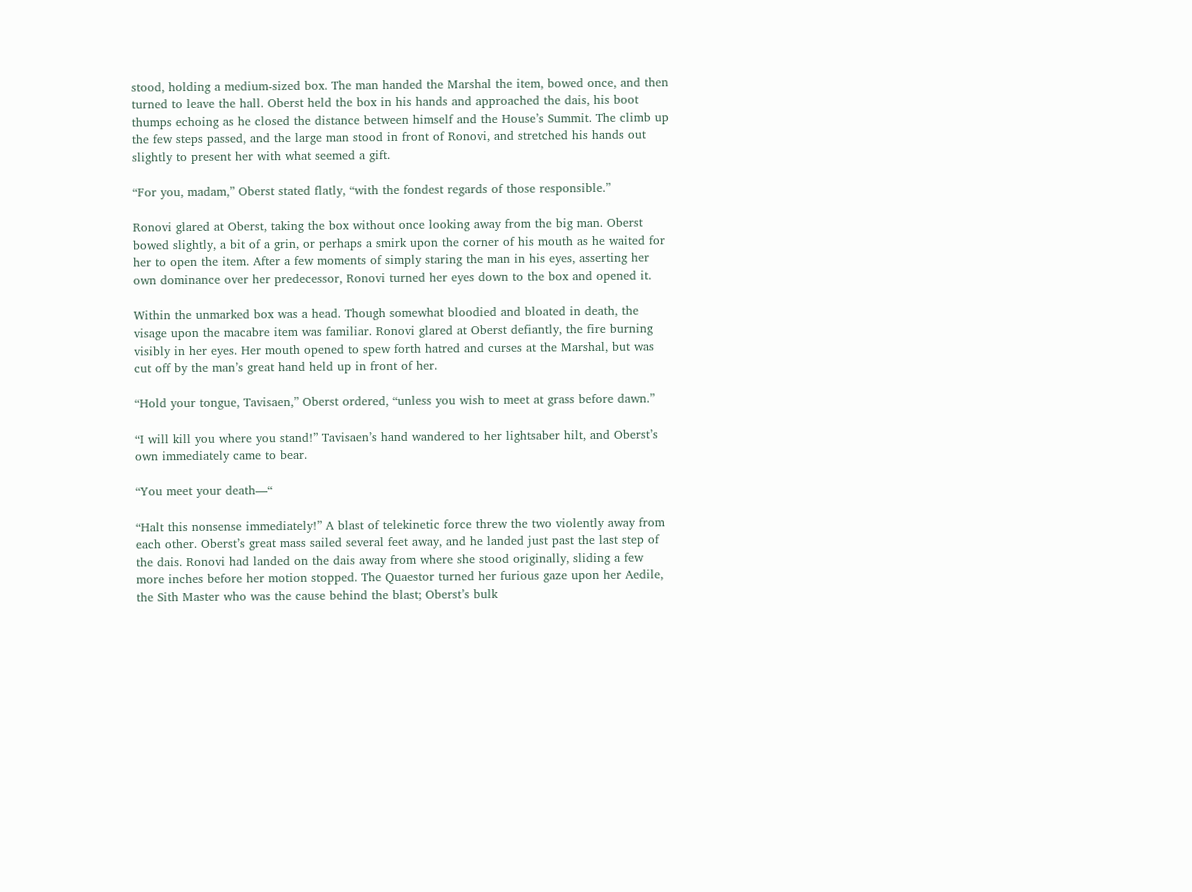stood, holding a medium-sized box. The man handed the Marshal the item, bowed once, and then turned to leave the hall. Oberst held the box in his hands and approached the dais, his boot thumps echoing as he closed the distance between himself and the House’s Summit. The climb up the few steps passed, and the large man stood in front of Ronovi, and stretched his hands out slightly to present her with what seemed a gift.

“For you, madam,” Oberst stated flatly, “with the fondest regards of those responsible.”

Ronovi glared at Oberst, taking the box without once looking away from the big man. Oberst bowed slightly, a bit of a grin, or perhaps a smirk upon the corner of his mouth as he waited for her to open the item. After a few moments of simply staring the man in his eyes, asserting her own dominance over her predecessor, Ronovi turned her eyes down to the box and opened it.

Within the unmarked box was a head. Though somewhat bloodied and bloated in death, the visage upon the macabre item was familiar. Ronovi glared at Oberst defiantly, the fire burning visibly in her eyes. Her mouth opened to spew forth hatred and curses at the Marshal, but was cut off by the man’s great hand held up in front of her.

“Hold your tongue, Tavisaen,” Oberst ordered, “unless you wish to meet at grass before dawn.”

“I will kill you where you stand!” Tavisaen’s hand wandered to her lightsaber hilt, and Oberst’s own immediately came to bear.

“You meet your death—“

“Halt this nonsense immediately!” A blast of telekinetic force threw the two violently away from each other. Oberst’s great mass sailed several feet away, and he landed just past the last step of the dais. Ronovi had landed on the dais away from where she stood originally, sliding a few more inches before her motion stopped. The Quaestor turned her furious gaze upon her Aedile, the Sith Master who was the cause behind the blast; Oberst’s bulk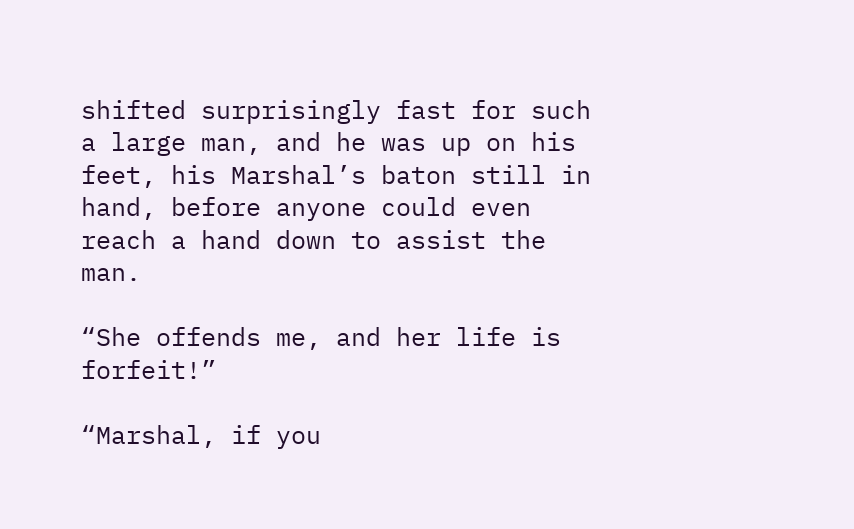shifted surprisingly fast for such a large man, and he was up on his feet, his Marshal’s baton still in hand, before anyone could even reach a hand down to assist the man.

“She offends me, and her life is forfeit!”

“Marshal, if you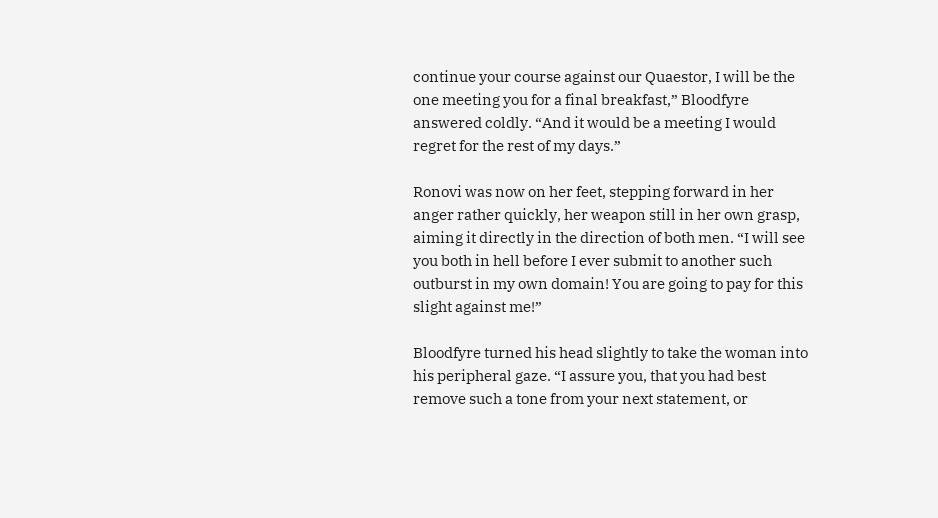continue your course against our Quaestor, I will be the one meeting you for a final breakfast,” Bloodfyre answered coldly. “And it would be a meeting I would regret for the rest of my days.”

Ronovi was now on her feet, stepping forward in her anger rather quickly, her weapon still in her own grasp, aiming it directly in the direction of both men. “I will see you both in hell before I ever submit to another such outburst in my own domain! You are going to pay for this slight against me!”

Bloodfyre turned his head slightly to take the woman into his peripheral gaze. “I assure you, that you had best remove such a tone from your next statement, or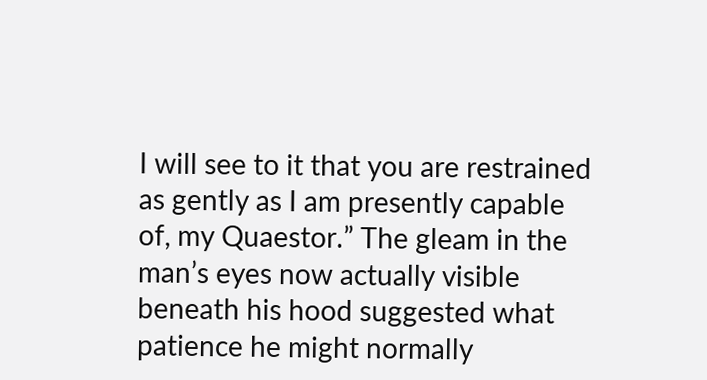I will see to it that you are restrained as gently as I am presently capable of, my Quaestor.” The gleam in the man’s eyes now actually visible beneath his hood suggested what patience he might normally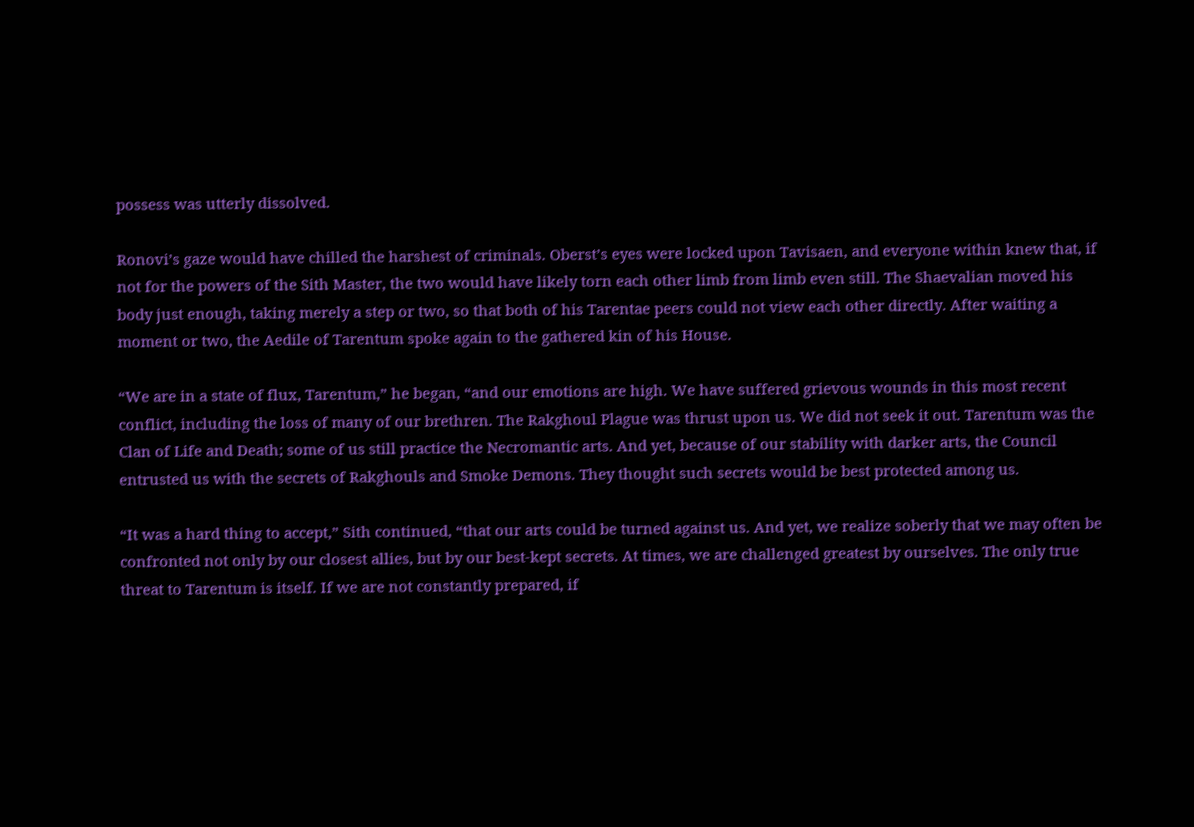possess was utterly dissolved.

Ronovi’s gaze would have chilled the harshest of criminals. Oberst’s eyes were locked upon Tavisaen, and everyone within knew that, if not for the powers of the Sith Master, the two would have likely torn each other limb from limb even still. The Shaevalian moved his body just enough, taking merely a step or two, so that both of his Tarentae peers could not view each other directly. After waiting a moment or two, the Aedile of Tarentum spoke again to the gathered kin of his House.

“We are in a state of flux, Tarentum,” he began, “and our emotions are high. We have suffered grievous wounds in this most recent conflict, including the loss of many of our brethren. The Rakghoul Plague was thrust upon us. We did not seek it out. Tarentum was the Clan of Life and Death; some of us still practice the Necromantic arts. And yet, because of our stability with darker arts, the Council entrusted us with the secrets of Rakghouls and Smoke Demons. They thought such secrets would be best protected among us.

“It was a hard thing to accept,” Sith continued, “that our arts could be turned against us. And yet, we realize soberly that we may often be confronted not only by our closest allies, but by our best-kept secrets. At times, we are challenged greatest by ourselves. The only true threat to Tarentum is itself. If we are not constantly prepared, if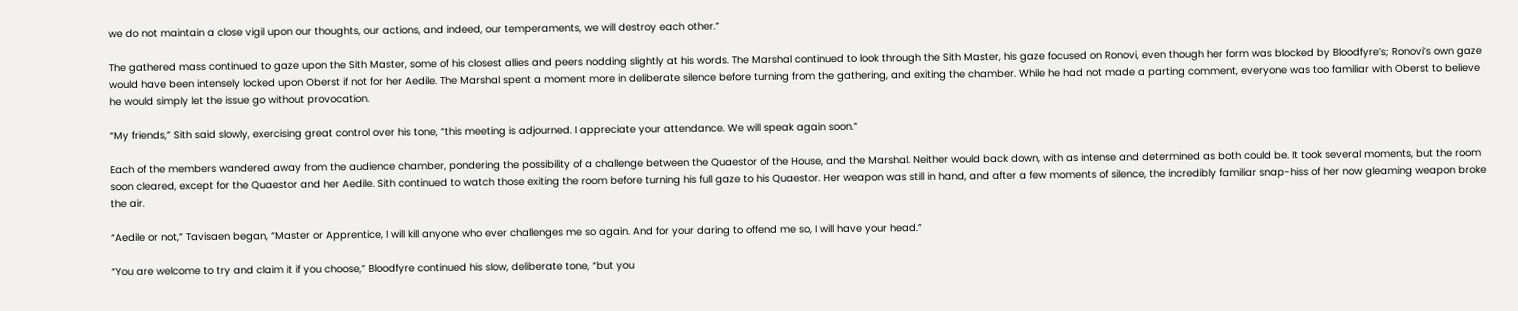we do not maintain a close vigil upon our thoughts, our actions, and indeed, our temperaments, we will destroy each other.”

The gathered mass continued to gaze upon the Sith Master, some of his closest allies and peers nodding slightly at his words. The Marshal continued to look through the Sith Master, his gaze focused on Ronovi, even though her form was blocked by Bloodfyre’s; Ronovi’s own gaze would have been intensely locked upon Oberst if not for her Aedile. The Marshal spent a moment more in deliberate silence before turning from the gathering, and exiting the chamber. While he had not made a parting comment, everyone was too familiar with Oberst to believe he would simply let the issue go without provocation.

“My friends,” Sith said slowly, exercising great control over his tone, “this meeting is adjourned. I appreciate your attendance. We will speak again soon.”

Each of the members wandered away from the audience chamber, pondering the possibility of a challenge between the Quaestor of the House, and the Marshal. Neither would back down, with as intense and determined as both could be. It took several moments, but the room soon cleared, except for the Quaestor and her Aedile. Sith continued to watch those exiting the room before turning his full gaze to his Quaestor. Her weapon was still in hand, and after a few moments of silence, the incredibly familiar snap-hiss of her now gleaming weapon broke the air.

“Aedile or not,” Tavisaen began, “Master or Apprentice, I will kill anyone who ever challenges me so again. And for your daring to offend me so, I will have your head.”

“You are welcome to try and claim it if you choose,” Bloodfyre continued his slow, deliberate tone, “but you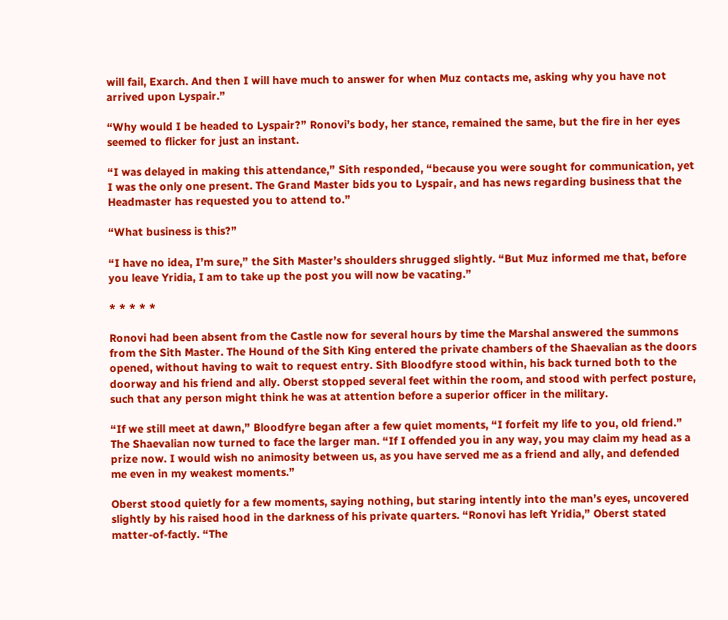will fail, Exarch. And then I will have much to answer for when Muz contacts me, asking why you have not arrived upon Lyspair.”

“Why would I be headed to Lyspair?” Ronovi’s body, her stance, remained the same, but the fire in her eyes seemed to flicker for just an instant.

“I was delayed in making this attendance,” Sith responded, “because you were sought for communication, yet I was the only one present. The Grand Master bids you to Lyspair, and has news regarding business that the Headmaster has requested you to attend to.”

“What business is this?”

“I have no idea, I’m sure,” the Sith Master’s shoulders shrugged slightly. “But Muz informed me that, before you leave Yridia, I am to take up the post you will now be vacating.”

* * * * *

Ronovi had been absent from the Castle now for several hours by time the Marshal answered the summons from the Sith Master. The Hound of the Sith King entered the private chambers of the Shaevalian as the doors opened, without having to wait to request entry. Sith Bloodfyre stood within, his back turned both to the doorway and his friend and ally. Oberst stopped several feet within the room, and stood with perfect posture, such that any person might think he was at attention before a superior officer in the military.

“If we still meet at dawn,” Bloodfyre began after a few quiet moments, “I forfeit my life to you, old friend.” The Shaevalian now turned to face the larger man. “If I offended you in any way, you may claim my head as a prize now. I would wish no animosity between us, as you have served me as a friend and ally, and defended me even in my weakest moments.”

Oberst stood quietly for a few moments, saying nothing, but staring intently into the man’s eyes, uncovered slightly by his raised hood in the darkness of his private quarters. “Ronovi has left Yridia,” Oberst stated matter-of-factly. “The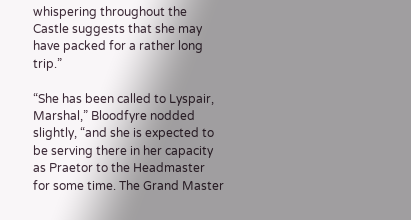whispering throughout the Castle suggests that she may have packed for a rather long trip.”

“She has been called to Lyspair, Marshal,” Bloodfyre nodded slightly, “and she is expected to be serving there in her capacity as Praetor to the Headmaster for some time. The Grand Master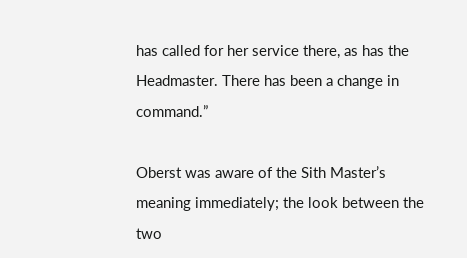has called for her service there, as has the Headmaster. There has been a change in command.”

Oberst was aware of the Sith Master’s meaning immediately; the look between the two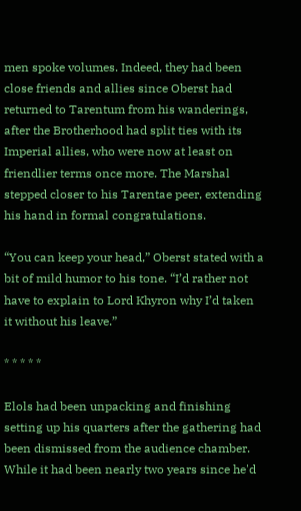men spoke volumes. Indeed, they had been close friends and allies since Oberst had returned to Tarentum from his wanderings, after the Brotherhood had split ties with its Imperial allies, who were now at least on friendlier terms once more. The Marshal stepped closer to his Tarentae peer, extending his hand in formal congratulations.

“You can keep your head,” Oberst stated with a bit of mild humor to his tone. “I’d rather not have to explain to Lord Khyron why I’d taken it without his leave.”

* * * * *

Elols had been unpacking and finishing setting up his quarters after the gathering had been dismissed from the audience chamber. While it had been nearly two years since he'd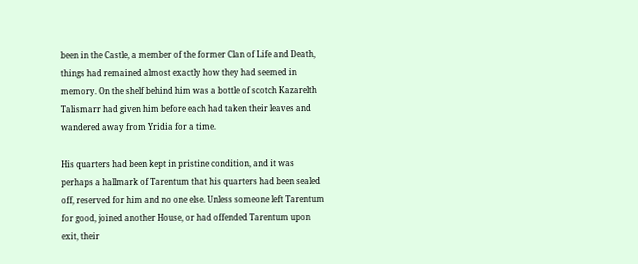been in the Castle, a member of the former Clan of Life and Death, things had remained almost exactly how they had seemed in memory. On the shelf behind him was a bottle of scotch Kazarelth Talismarr had given him before each had taken their leaves and wandered away from Yridia for a time.

His quarters had been kept in pristine condition, and it was perhaps a hallmark of Tarentum that his quarters had been sealed off, reserved for him and no one else. Unless someone left Tarentum for good, joined another House, or had offended Tarentum upon exit, their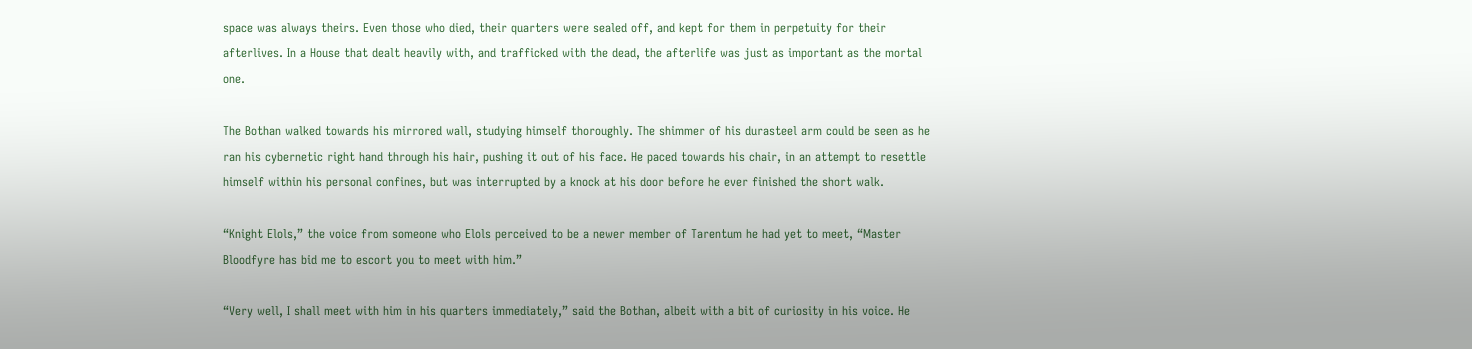space was always theirs. Even those who died, their quarters were sealed off, and kept for them in perpetuity for their afterlives. In a House that dealt heavily with, and trafficked with the dead, the afterlife was just as important as the mortal one.

The Bothan walked towards his mirrored wall, studying himself thoroughly. The shimmer of his durasteel arm could be seen as he ran his cybernetic right hand through his hair, pushing it out of his face. He paced towards his chair, in an attempt to resettle himself within his personal confines, but was interrupted by a knock at his door before he ever finished the short walk.

“Knight Elols,” the voice from someone who Elols perceived to be a newer member of Tarentum he had yet to meet, “Master Bloodfyre has bid me to escort you to meet with him.”

“Very well, I shall meet with him in his quarters immediately,” said the Bothan, albeit with a bit of curiosity in his voice. He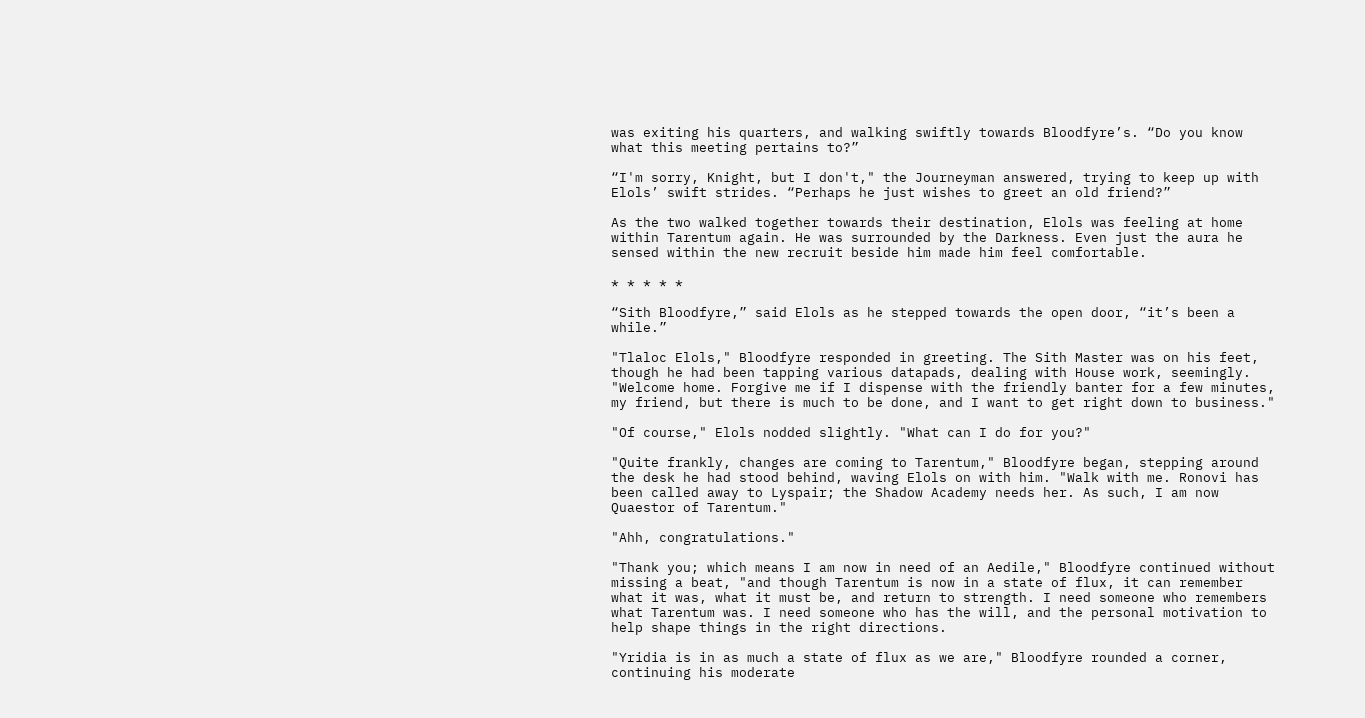was exiting his quarters, and walking swiftly towards Bloodfyre’s. “Do you know what this meeting pertains to?”

“I'm sorry, Knight, but I don't," the Journeyman answered, trying to keep up with Elols’ swift strides. “Perhaps he just wishes to greet an old friend?”

As the two walked together towards their destination, Elols was feeling at home within Tarentum again. He was surrounded by the Darkness. Even just the aura he sensed within the new recruit beside him made him feel comfortable.

* * * * *

“Sith Bloodfyre,” said Elols as he stepped towards the open door, “it’s been a while.”

"Tlaloc Elols," Bloodfyre responded in greeting. The Sith Master was on his feet, though he had been tapping various datapads, dealing with House work, seemingly. "Welcome home. Forgive me if I dispense with the friendly banter for a few minutes, my friend, but there is much to be done, and I want to get right down to business."

"Of course," Elols nodded slightly. "What can I do for you?"

"Quite frankly, changes are coming to Tarentum," Bloodfyre began, stepping around the desk he had stood behind, waving Elols on with him. "Walk with me. Ronovi has been called away to Lyspair; the Shadow Academy needs her. As such, I am now Quaestor of Tarentum."

"Ahh, congratulations."

"Thank you; which means I am now in need of an Aedile," Bloodfyre continued without missing a beat, "and though Tarentum is now in a state of flux, it can remember what it was, what it must be, and return to strength. I need someone who remembers what Tarentum was. I need someone who has the will, and the personal motivation to help shape things in the right directions.

"Yridia is in as much a state of flux as we are," Bloodfyre rounded a corner, continuing his moderate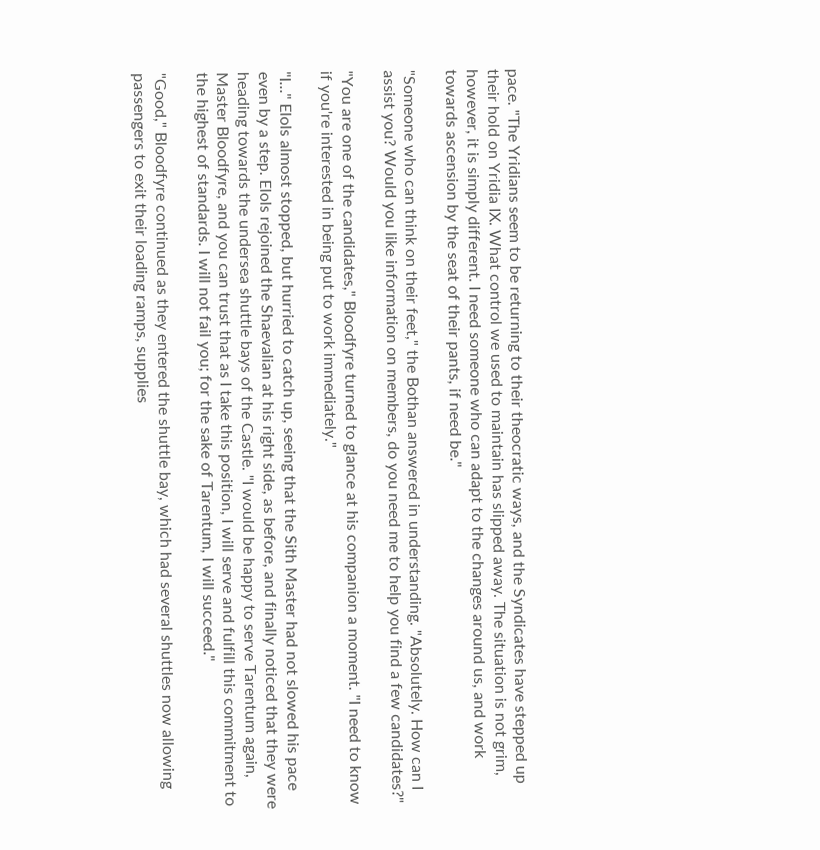pace. "The Yridians seem to be returning to their theocratic ways, and the Syndicates have stepped up their hold on Yridia IX. What control we used to maintain has slipped away. The situation is not grim, however, it is simply different. I need someone who can adapt to the changes around us, and work towards ascension by the seat of their pants, if need be."

"Someone who can think on their feet," the Bothan answered in understanding. "Absolutely. How can I assist you? Would you like information on members, do you need me to help you find a few candidates?"

"You are one of the candidates," Bloodfyre turned to glance at his companion a moment. "I need to know if you're interested in being put to work immediately."

"I..." Elols almost stopped, but hurried to catch up, seeing that the Sith Master had not slowed his pace even by a step. Elols rejoined the Shaevalian at his right side, as before, and finally noticed that they were heading towards the undersea shuttle bays of the Castle. "I would be happy to serve Tarentum again, Master Bloodfyre, and you can trust that as I take this position, I will serve and fulfill this commitment to the highest of standards. I will not fail you; for the sake of Tarentum, I will succeed."

"Good," Bloodfyre continued as they entered the shuttle bay, which had several shuttles now allowing passengers to exit their loading ramps, supplies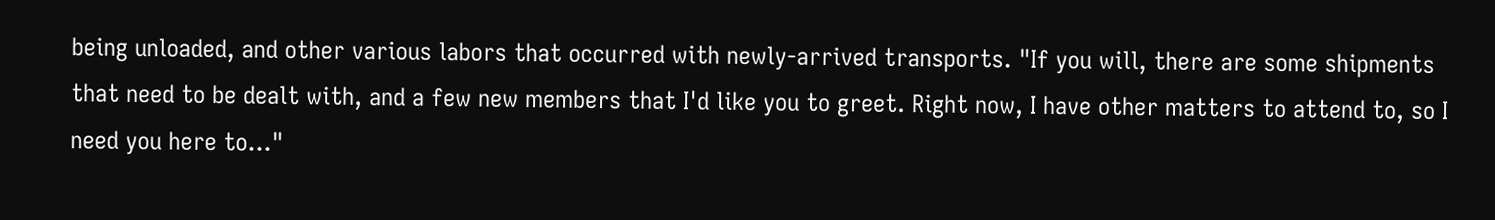being unloaded, and other various labors that occurred with newly-arrived transports. "If you will, there are some shipments that need to be dealt with, and a few new members that I'd like you to greet. Right now, I have other matters to attend to, so I need you here to..."